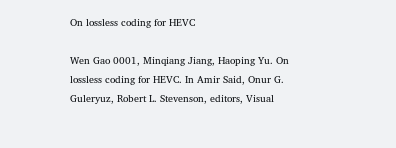On lossless coding for HEVC

Wen Gao 0001, Minqiang Jiang, Haoping Yu. On lossless coding for HEVC. In Amir Said, Onur G. Guleryuz, Robert L. Stevenson, editors, Visual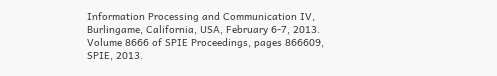Information Processing and Communication IV, Burlingame, California, USA, February 6-7, 2013. Volume 8666 of SPIE Proceedings, pages 866609, SPIE, 2013.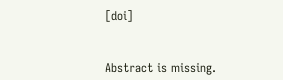[doi]


Abstract is missing.